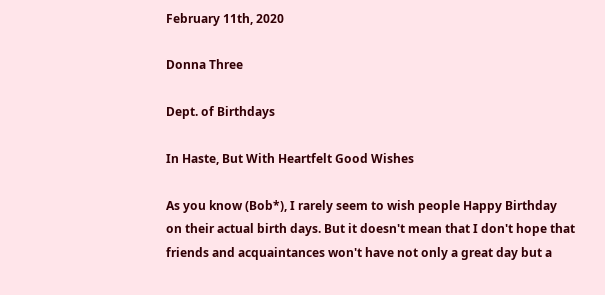February 11th, 2020

Donna Three

Dept. of Birthdays

In Haste, But With Heartfelt Good Wishes

As you know (Bob*), I rarely seem to wish people Happy Birthday on their actual birth days. But it doesn't mean that I don't hope that friends and acquaintances won't have not only a great day but a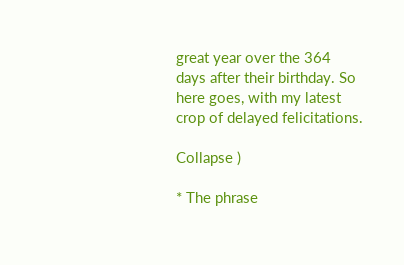great year over the 364 days after their birthday. So here goes, with my latest crop of delayed felicitations.

Collapse )

* The phrase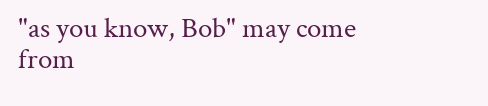"as you know, Bob" may come from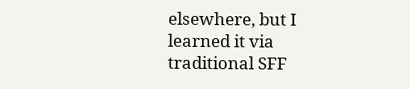elsewhere, but I learned it via traditional SFF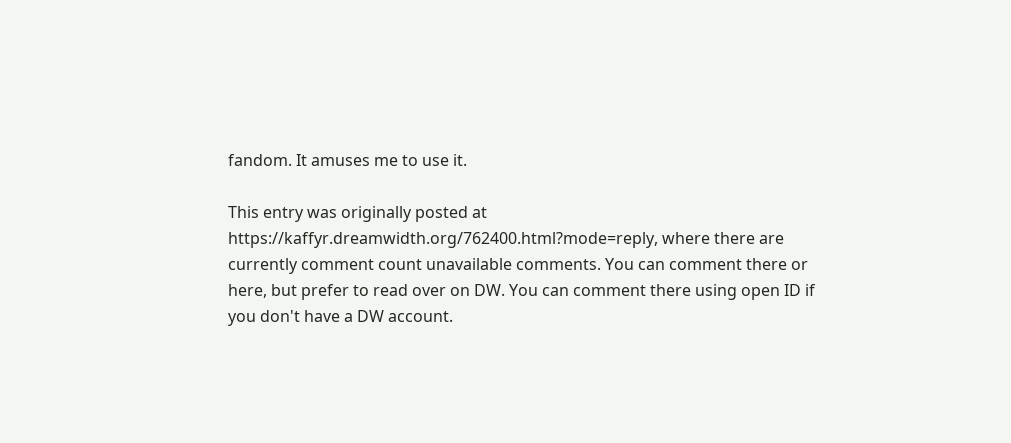fandom. It amuses me to use it.

This entry was originally posted at https://kaffyr.dreamwidth.org/762400.html?mode=reply, where there are currently comment count unavailable comments. You can comment there or here, but prefer to read over on DW. You can comment there using open ID if you don't have a DW account.